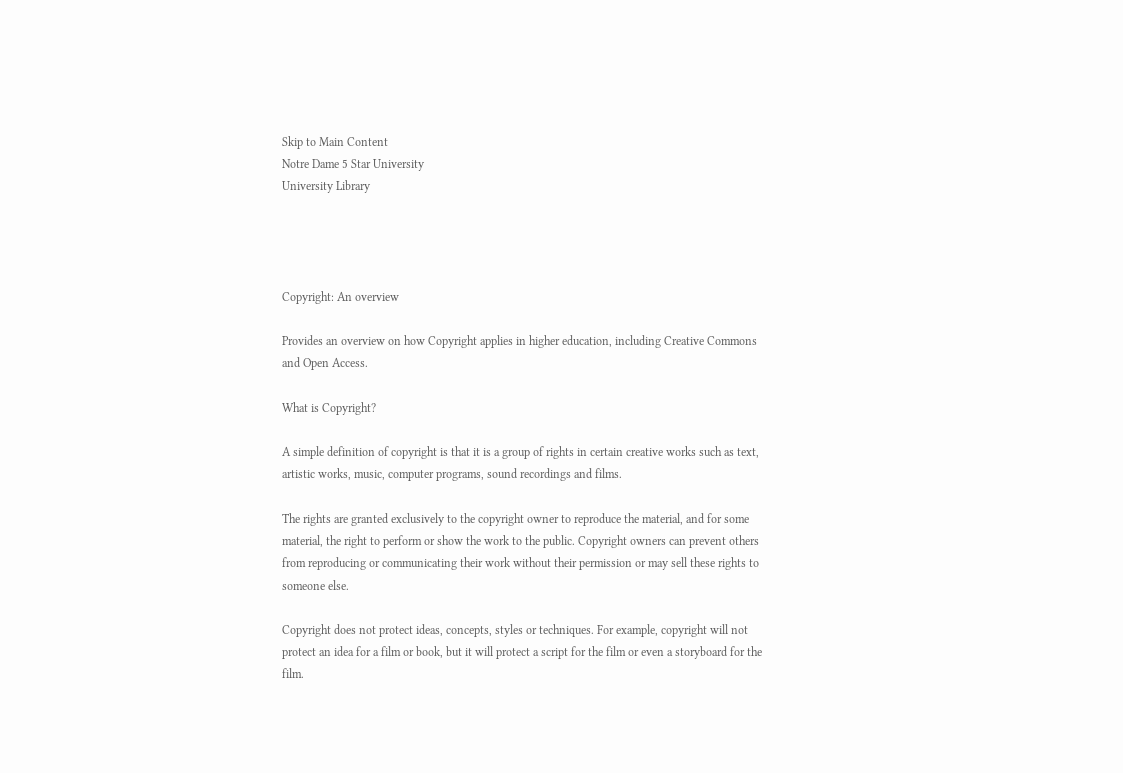Skip to Main Content
Notre Dame 5 Star University
University Library




Copyright: An overview

Provides an overview on how Copyright applies in higher education, including Creative Commons and Open Access.

What is Copyright?

A simple definition of copyright is that it is a group of rights in certain creative works such as text, artistic works, music, computer programs, sound recordings and films.

The rights are granted exclusively to the copyright owner to reproduce the material, and for some material, the right to perform or show the work to the public. Copyright owners can prevent others from reproducing or communicating their work without their permission or may sell these rights to someone else.

Copyright does not protect ideas, concepts, styles or techniques. For example, copyright will not protect an idea for a film or book, but it will protect a script for the film or even a storyboard for the film.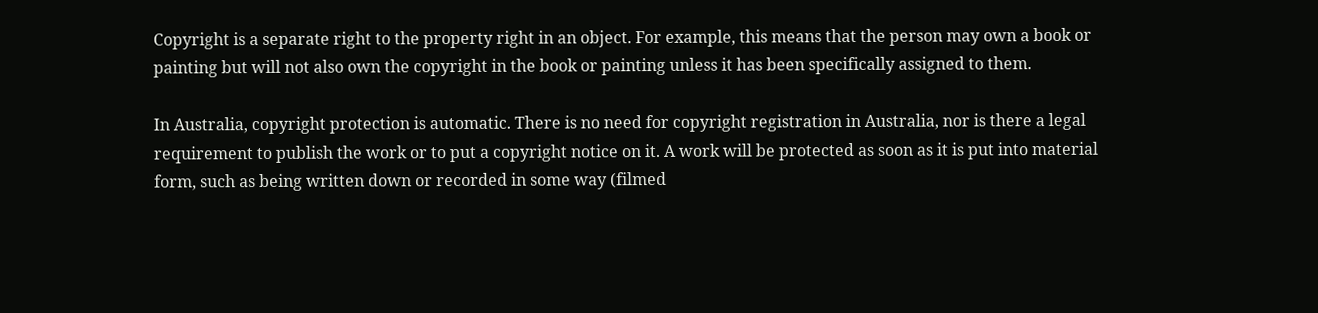Copyright is a separate right to the property right in an object. For example, this means that the person may own a book or painting but will not also own the copyright in the book or painting unless it has been specifically assigned to them.

In Australia, copyright protection is automatic. There is no need for copyright registration in Australia, nor is there a legal requirement to publish the work or to put a copyright notice on it. A work will be protected as soon as it is put into material form, such as being written down or recorded in some way (filmed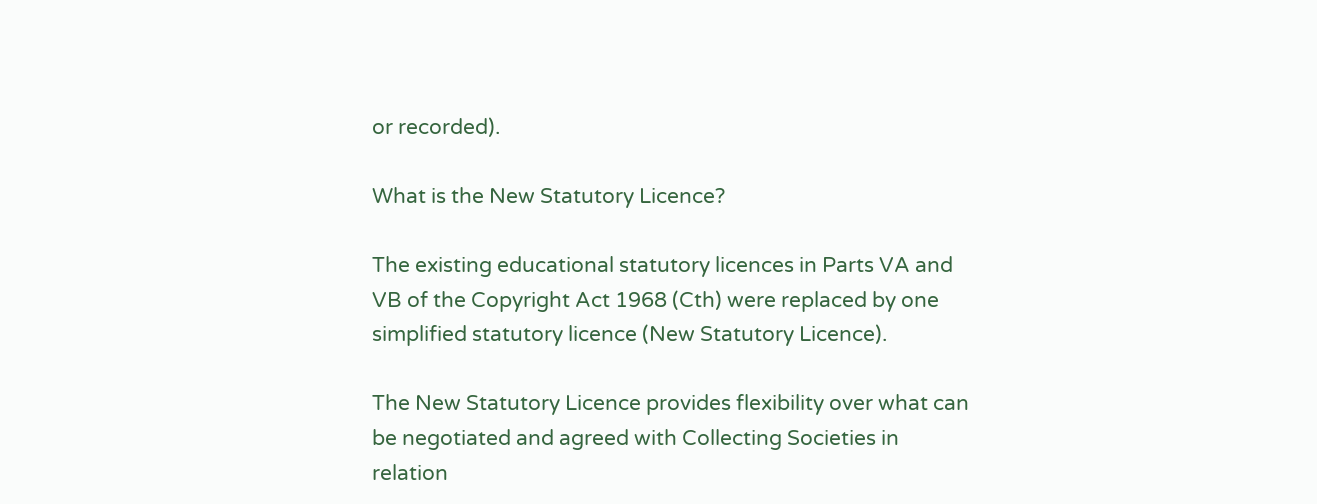or recorded).

What is the New Statutory Licence?

The existing educational statutory licences in Parts VA and VB of the Copyright Act 1968 (Cth) were replaced by one simplified statutory licence (New Statutory Licence).

The New Statutory Licence provides flexibility over what can be negotiated and agreed with Collecting Societies in relation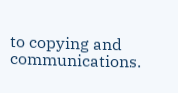to copying and communications.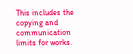This includes the copying and communication limits for works.